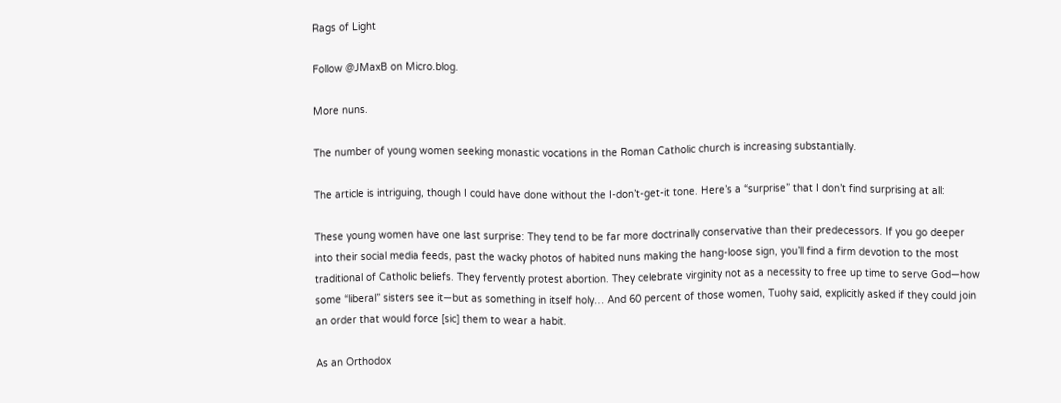Rags of Light

Follow @JMaxB on Micro.blog.

More nuns.

The number of young women seeking monastic vocations in the Roman Catholic church is increasing substantially.

The article is intriguing, though I could have done without the I-don’t-get-it tone. Here’s a “surprise” that I don’t find surprising at all:

These young women have one last surprise: They tend to be far more doctrinally conservative than their predecessors. If you go deeper into their social media feeds, past the wacky photos of habited nuns making the hang-loose sign, you’ll find a firm devotion to the most traditional of Catholic beliefs. They fervently protest abortion. They celebrate virginity not as a necessity to free up time to serve God—how some “liberal” sisters see it—but as something in itself holy… And 60 percent of those women, Tuohy said, explicitly asked if they could join an order that would force [sic] them to wear a habit.

As an Orthodox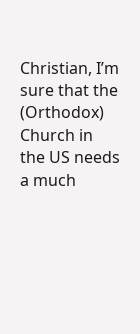Christian, I’m sure that the (Orthodox) Church in the US needs a much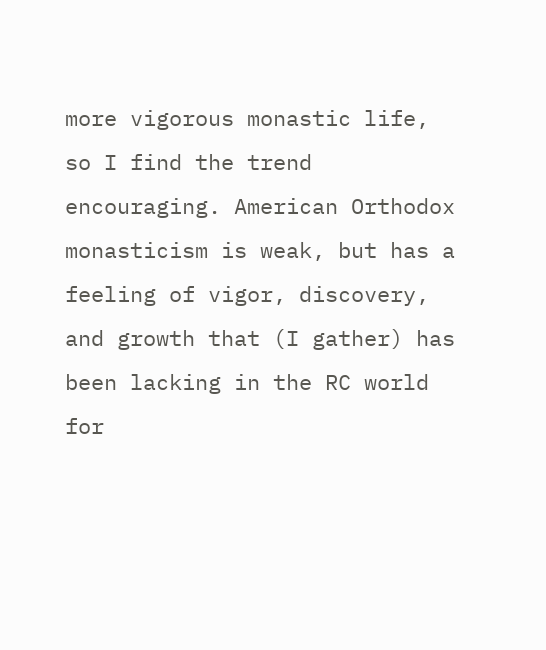more vigorous monastic life, so I find the trend encouraging. American Orthodox monasticism is weak, but has a feeling of vigor, discovery, and growth that (I gather) has been lacking in the RC world for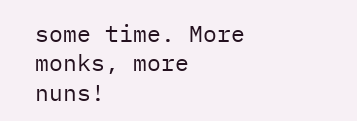some time. More monks, more nuns!